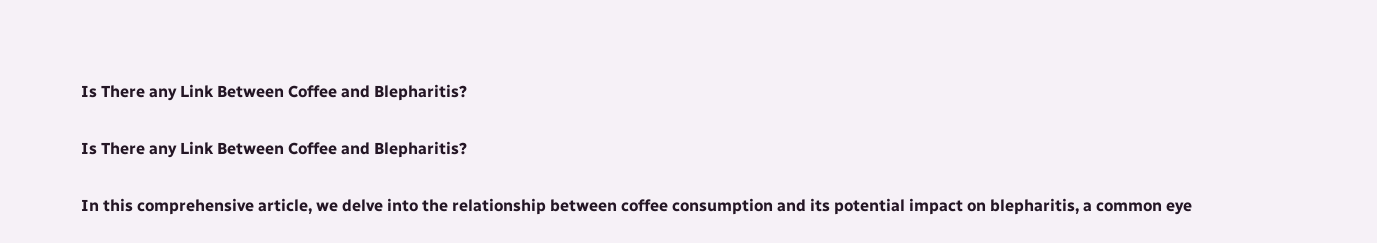Is There any Link Between Coffee and Blepharitis?

Is There any Link Between Coffee and Blepharitis?

In this comprehensive article, we delve into the relationship between coffee consumption and its potential impact on blepharitis, a common eye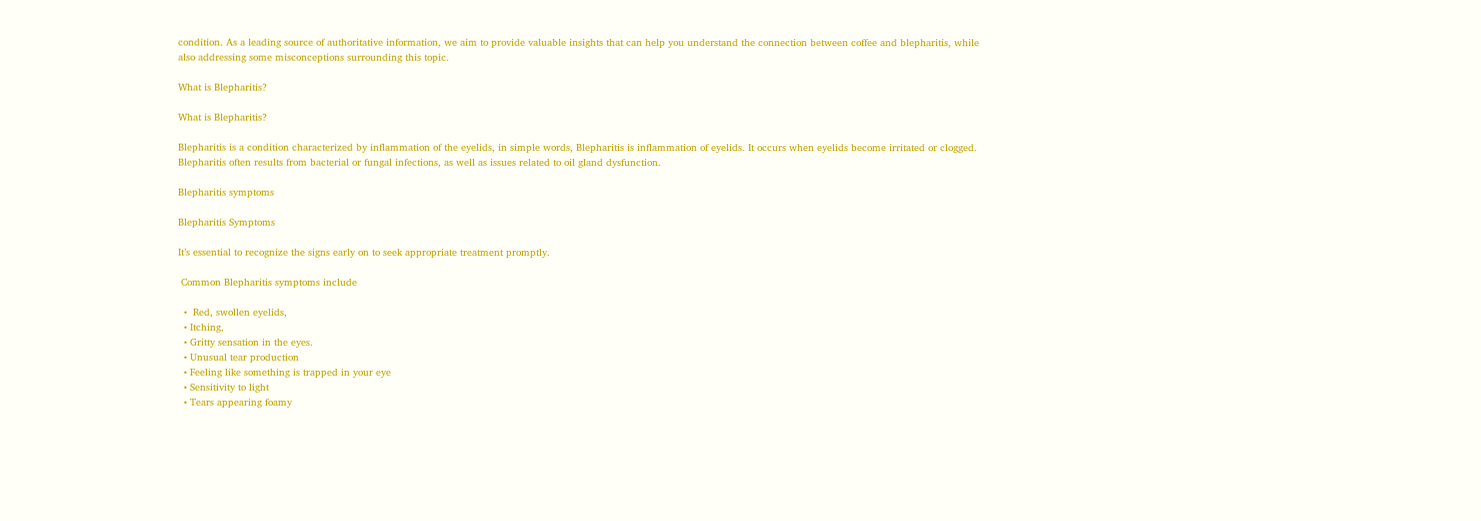condition. As a leading source of authoritative information, we aim to provide valuable insights that can help you understand the connection between coffee and blepharitis, while also addressing some misconceptions surrounding this topic.

What is Blepharitis?

What is Blepharitis?

Blepharitis is a condition characterized by inflammation of the eyelids, in simple words, Blepharitis is inflammation of eyelids. It occurs when eyelids become irritated or clogged. Blepharitis often results from bacterial or fungal infections, as well as issues related to oil gland dysfunction.

Blepharitis symptoms

Blepharitis Symptoms

It’s essential to recognize the signs early on to seek appropriate treatment promptly.

 Common Blepharitis symptoms include

  •  Red, swollen eyelids,
  • Itching,
  • Gritty sensation in the eyes.
  • Unusual tear production
  • Feeling like something is trapped in your eye
  • Sensitivity to light
  • Tears appearing foamy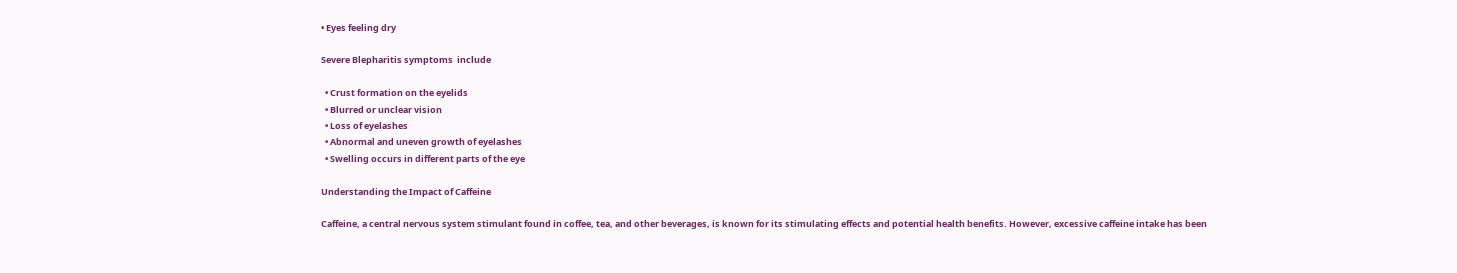• Eyes feeling dry

Severe Blepharitis symptoms  include

  • Crust formation on the eyelids
  • Blurred or unclear vision
  • Loss of eyelashes
  • Abnormal and uneven growth of eyelashes
  • Swelling occurs in different parts of the eye

Understanding the Impact of Caffeine

Caffeine, a central nervous system stimulant found in coffee, tea, and other beverages, is known for its stimulating effects and potential health benefits. However, excessive caffeine intake has been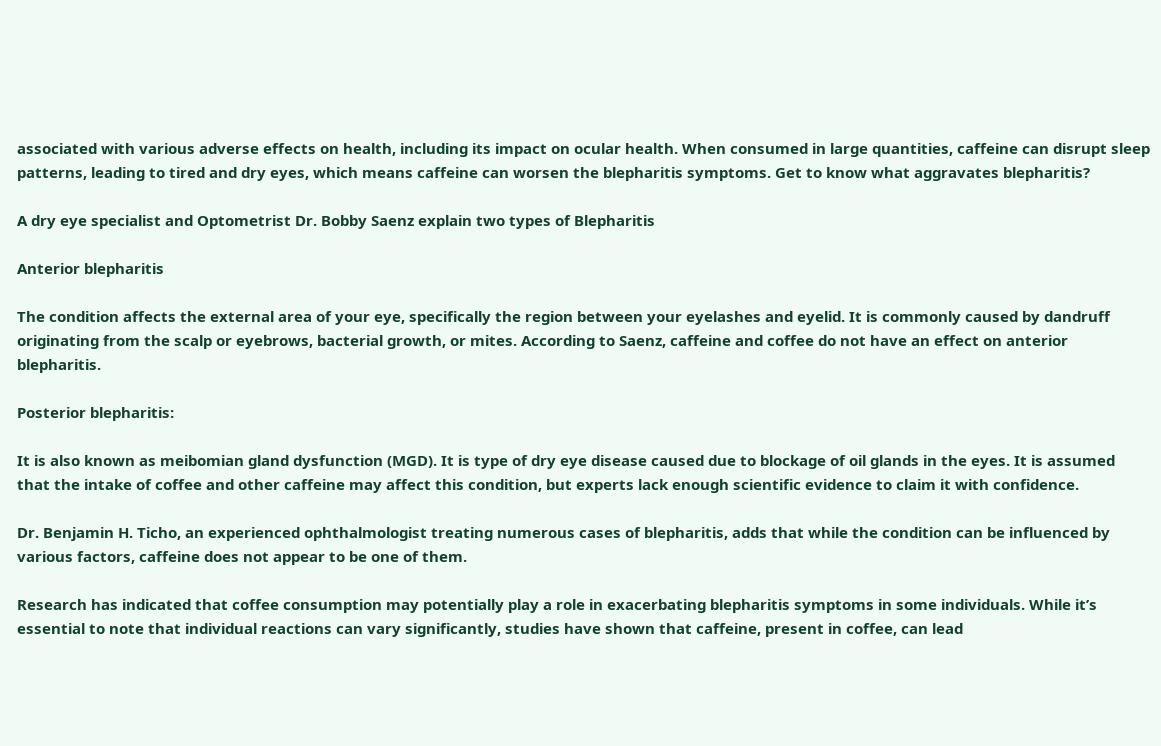associated with various adverse effects on health, including its impact on ocular health. When consumed in large quantities, caffeine can disrupt sleep patterns, leading to tired and dry eyes, which means caffeine can worsen the blepharitis symptoms. Get to know what aggravates blepharitis?

A dry eye specialist and Optometrist Dr. Bobby Saenz explain two types of Blepharitis

Anterior blepharitis

The condition affects the external area of your eye, specifically the region between your eyelashes and eyelid. It is commonly caused by dandruff originating from the scalp or eyebrows, bacterial growth, or mites. According to Saenz, caffeine and coffee do not have an effect on anterior blepharitis.

Posterior blepharitis:

It is also known as meibomian gland dysfunction (MGD). It is type of dry eye disease caused due to blockage of oil glands in the eyes. It is assumed that the intake of coffee and other caffeine may affect this condition, but experts lack enough scientific evidence to claim it with confidence.

Dr. Benjamin H. Ticho, an experienced ophthalmologist treating numerous cases of blepharitis, adds that while the condition can be influenced by various factors, caffeine does not appear to be one of them.

Research has indicated that coffee consumption may potentially play a role in exacerbating blepharitis symptoms in some individuals. While it’s essential to note that individual reactions can vary significantly, studies have shown that caffeine, present in coffee, can lead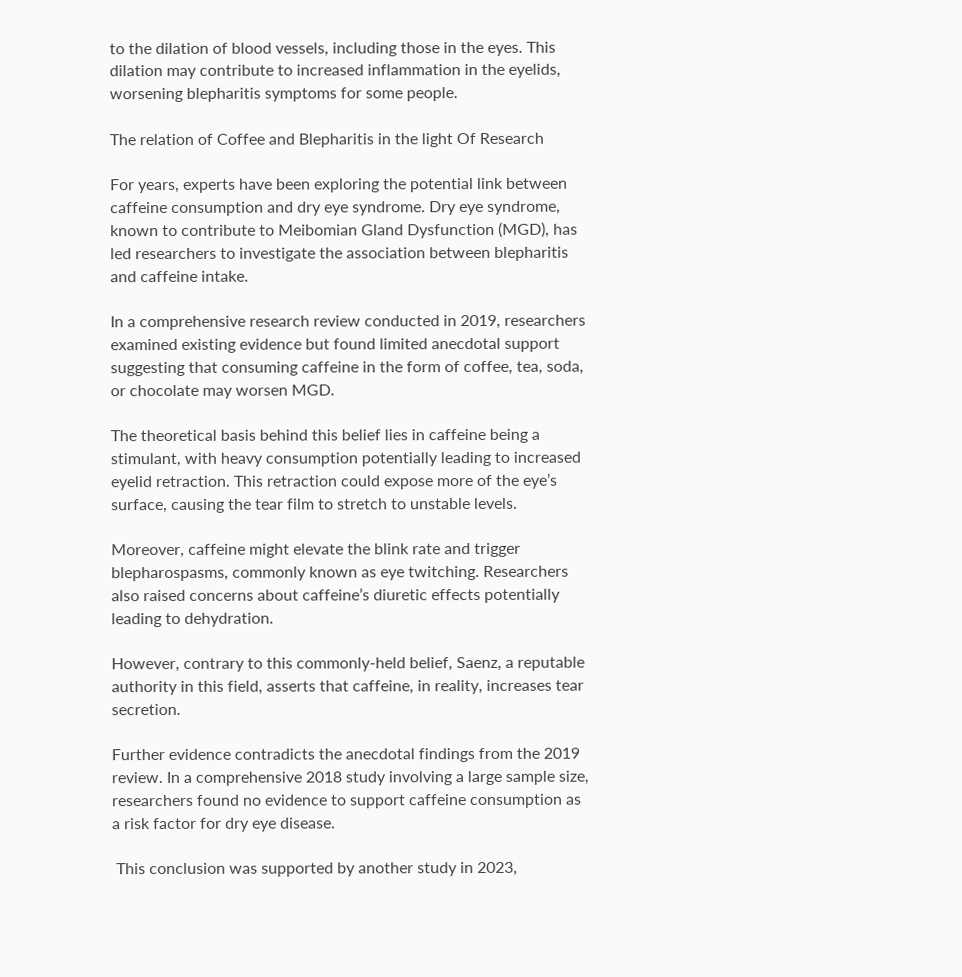to the dilation of blood vessels, including those in the eyes. This dilation may contribute to increased inflammation in the eyelids, worsening blepharitis symptoms for some people.

The relation of Coffee and Blepharitis in the light Of Research

For years, experts have been exploring the potential link between caffeine consumption and dry eye syndrome. Dry eye syndrome, known to contribute to Meibomian Gland Dysfunction (MGD), has led researchers to investigate the association between blepharitis and caffeine intake.

In a comprehensive research review conducted in 2019, researchers examined existing evidence but found limited anecdotal support suggesting that consuming caffeine in the form of coffee, tea, soda, or chocolate may worsen MGD.

The theoretical basis behind this belief lies in caffeine being a stimulant, with heavy consumption potentially leading to increased eyelid retraction. This retraction could expose more of the eye’s surface, causing the tear film to stretch to unstable levels.

Moreover, caffeine might elevate the blink rate and trigger blepharospasms, commonly known as eye twitching. Researchers also raised concerns about caffeine’s diuretic effects potentially leading to dehydration.

However, contrary to this commonly-held belief, Saenz, a reputable authority in this field, asserts that caffeine, in reality, increases tear secretion.

Further evidence contradicts the anecdotal findings from the 2019 review. In a comprehensive 2018 study involving a large sample size, researchers found no evidence to support caffeine consumption as a risk factor for dry eye disease.

 This conclusion was supported by another study in 2023,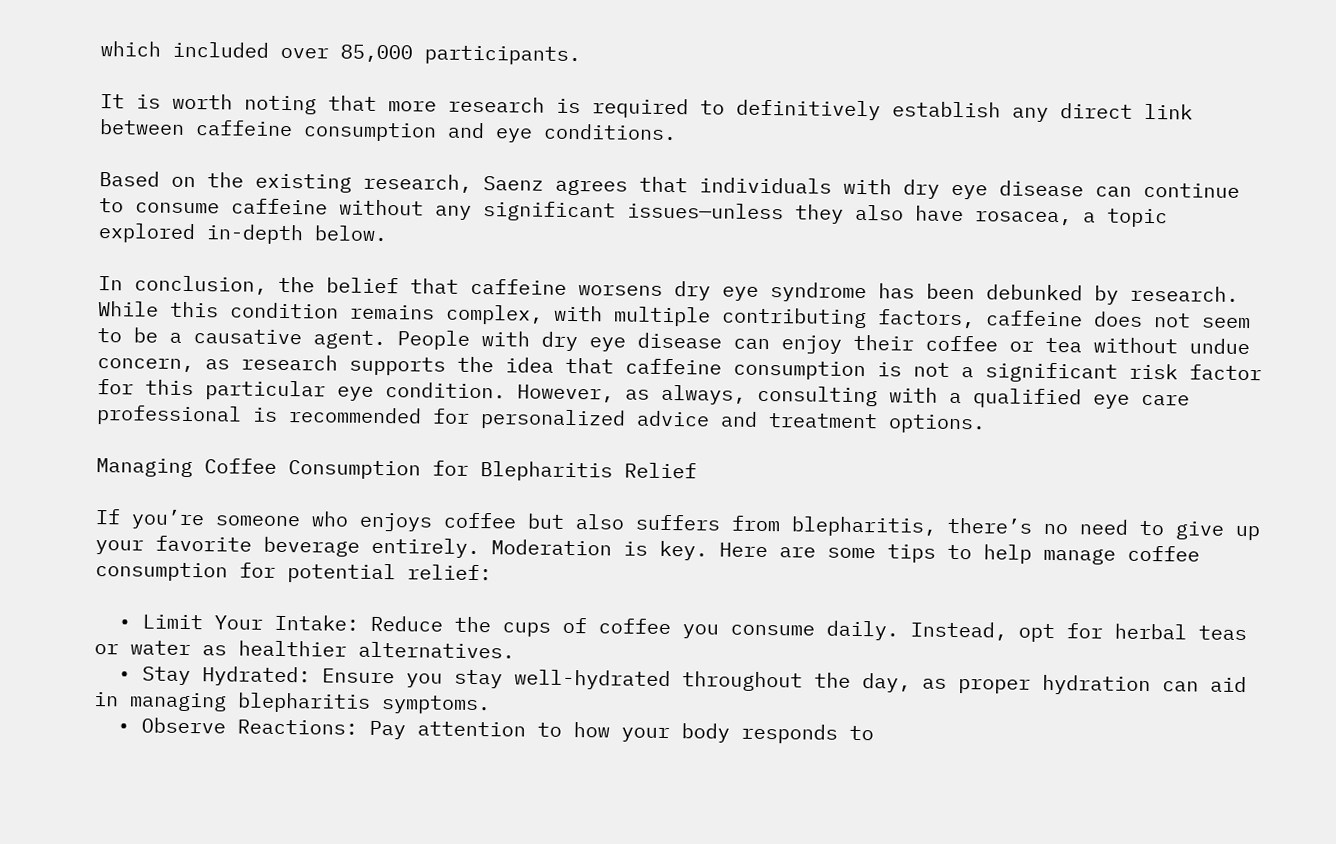which included over 85,000 participants.

It is worth noting that more research is required to definitively establish any direct link between caffeine consumption and eye conditions.

Based on the existing research, Saenz agrees that individuals with dry eye disease can continue to consume caffeine without any significant issues—unless they also have rosacea, a topic explored in-depth below.

In conclusion, the belief that caffeine worsens dry eye syndrome has been debunked by research. While this condition remains complex, with multiple contributing factors, caffeine does not seem to be a causative agent. People with dry eye disease can enjoy their coffee or tea without undue concern, as research supports the idea that caffeine consumption is not a significant risk factor for this particular eye condition. However, as always, consulting with a qualified eye care professional is recommended for personalized advice and treatment options.

Managing Coffee Consumption for Blepharitis Relief

If you’re someone who enjoys coffee but also suffers from blepharitis, there’s no need to give up your favorite beverage entirely. Moderation is key. Here are some tips to help manage coffee consumption for potential relief:

  • Limit Your Intake: Reduce the cups of coffee you consume daily. Instead, opt for herbal teas or water as healthier alternatives.
  • Stay Hydrated: Ensure you stay well-hydrated throughout the day, as proper hydration can aid in managing blepharitis symptoms.
  • Observe Reactions: Pay attention to how your body responds to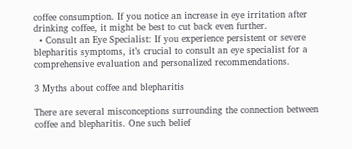coffee consumption. If you notice an increase in eye irritation after drinking coffee, it might be best to cut back even further.
  • Consult an Eye Specialist: If you experience persistent or severe blepharitis symptoms, it’s crucial to consult an eye specialist for a comprehensive evaluation and personalized recommendations.

3 Myths about coffee and blepharitis

There are several misconceptions surrounding the connection between coffee and blepharitis. One such belief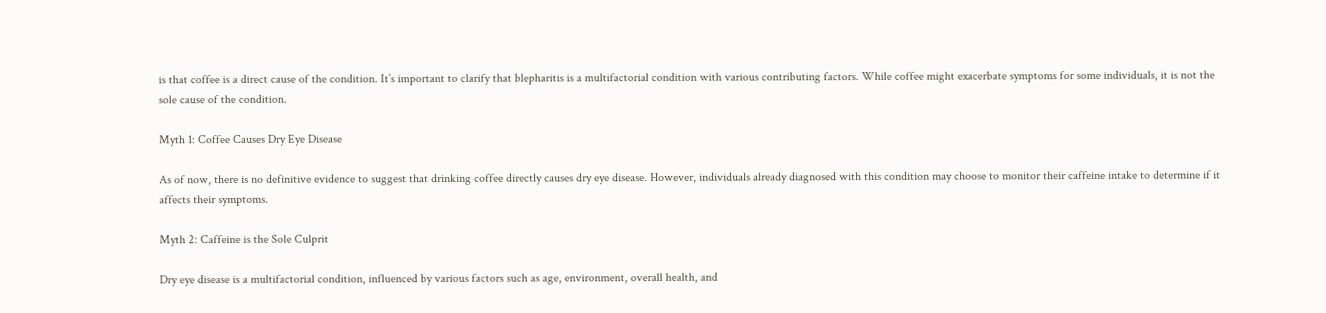is that coffee is a direct cause of the condition. It’s important to clarify that blepharitis is a multifactorial condition with various contributing factors. While coffee might exacerbate symptoms for some individuals, it is not the sole cause of the condition.

Myth 1: Coffee Causes Dry Eye Disease

As of now, there is no definitive evidence to suggest that drinking coffee directly causes dry eye disease. However, individuals already diagnosed with this condition may choose to monitor their caffeine intake to determine if it affects their symptoms.

Myth 2: Caffeine is the Sole Culprit

Dry eye disease is a multifactorial condition, influenced by various factors such as age, environment, overall health, and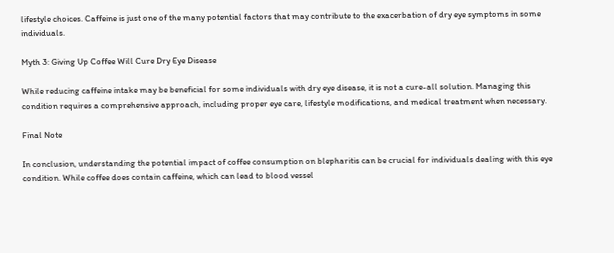lifestyle choices. Caffeine is just one of the many potential factors that may contribute to the exacerbation of dry eye symptoms in some individuals.

Myth 3: Giving Up Coffee Will Cure Dry Eye Disease

While reducing caffeine intake may be beneficial for some individuals with dry eye disease, it is not a cure-all solution. Managing this condition requires a comprehensive approach, including proper eye care, lifestyle modifications, and medical treatment when necessary.

Final Note

In conclusion, understanding the potential impact of coffee consumption on blepharitis can be crucial for individuals dealing with this eye condition. While coffee does contain caffeine, which can lead to blood vessel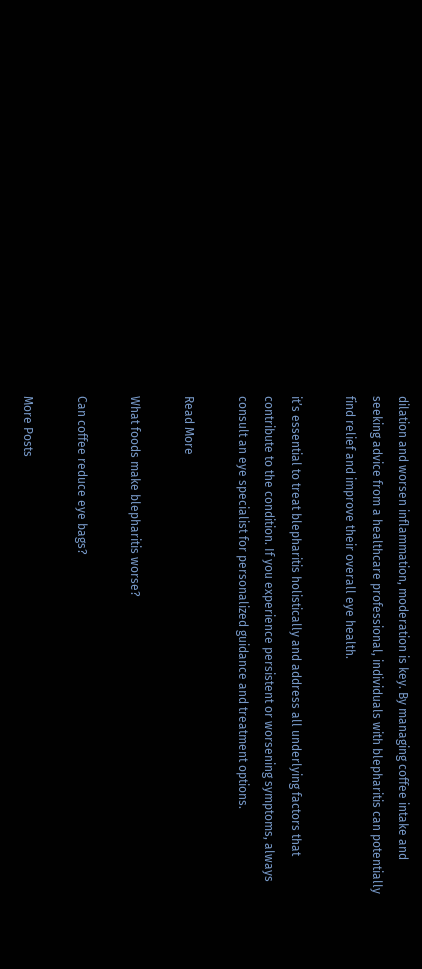dilation and worsen inflammation, moderation is key. By managing coffee intake and seeking advice from a healthcare professional, individuals with blepharitis can potentially find relief and improve their overall eye health.

it’s essential to treat blepharitis holistically and address all underlying factors that contribute to the condition. If you experience persistent or worsening symptoms, always consult an eye specialist for personalized guidance and treatment options.

Read More

What foods make blepharitis worse?

Can coffee reduce eye bags?

More Posts